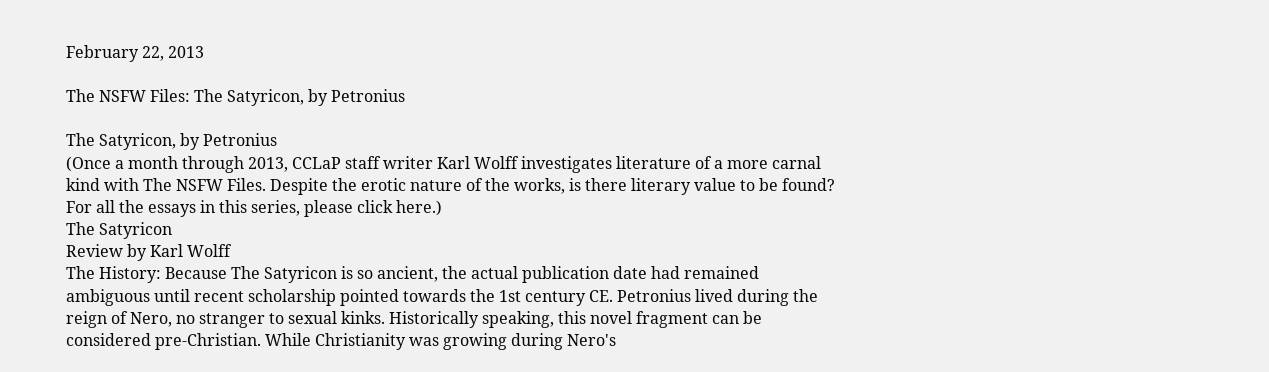February 22, 2013

The NSFW Files: The Satyricon, by Petronius

The Satyricon, by Petronius
(Once a month through 2013, CCLaP staff writer Karl Wolff investigates literature of a more carnal kind with The NSFW Files. Despite the erotic nature of the works, is there literary value to be found? For all the essays in this series, please click here.)
The Satyricon
Review by Karl Wolff
The History: Because The Satyricon is so ancient, the actual publication date had remained ambiguous until recent scholarship pointed towards the 1st century CE. Petronius lived during the reign of Nero, no stranger to sexual kinks. Historically speaking, this novel fragment can be considered pre-Christian. While Christianity was growing during Nero's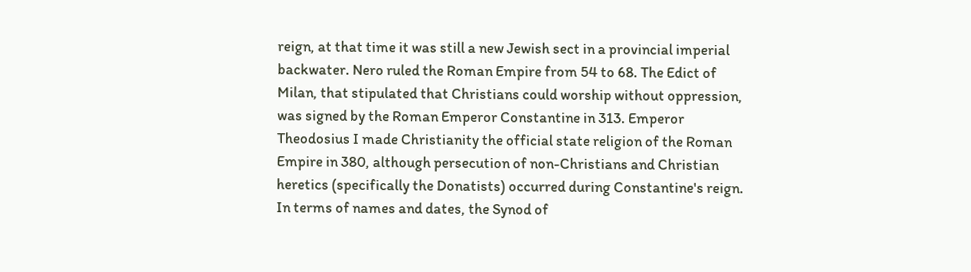reign, at that time it was still a new Jewish sect in a provincial imperial backwater. Nero ruled the Roman Empire from 54 to 68. The Edict of Milan, that stipulated that Christians could worship without oppression, was signed by the Roman Emperor Constantine in 313. Emperor Theodosius I made Christianity the official state religion of the Roman Empire in 380, although persecution of non-Christians and Christian heretics (specifically the Donatists) occurred during Constantine's reign. In terms of names and dates, the Synod of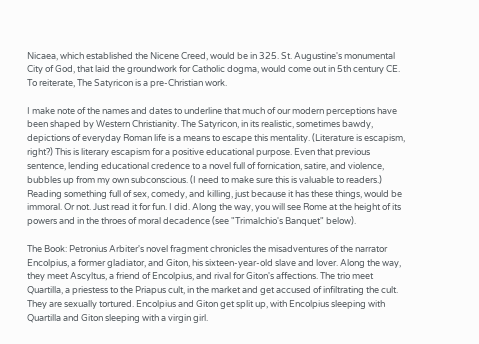Nicaea, which established the Nicene Creed, would be in 325. St. Augustine's monumental City of God, that laid the groundwork for Catholic dogma, would come out in 5th century CE. To reiterate, The Satyricon is a pre-Christian work.

I make note of the names and dates to underline that much of our modern perceptions have been shaped by Western Christianity. The Satyricon, in its realistic, sometimes bawdy, depictions of everyday Roman life is a means to escape this mentality. (Literature is escapism, right?) This is literary escapism for a positive educational purpose. Even that previous sentence, lending educational credence to a novel full of fornication, satire, and violence, bubbles up from my own subconscious. (I need to make sure this is valuable to readers.) Reading something full of sex, comedy, and killing, just because it has these things, would be immoral. Or not. Just read it for fun. I did. Along the way, you will see Rome at the height of its powers and in the throes of moral decadence (see "Trimalchio's Banquet" below).

The Book: Petronius Arbiter's novel fragment chronicles the misadventures of the narrator Encolpius, a former gladiator, and Giton, his sixteen-year-old slave and lover. Along the way, they meet Ascyltus, a friend of Encolpius, and rival for Giton's affections. The trio meet Quartilla, a priestess to the Priapus cult, in the market and get accused of infiltrating the cult. They are sexually tortured. Encolpius and Giton get split up, with Encolpius sleeping with Quartilla and Giton sleeping with a virgin girl.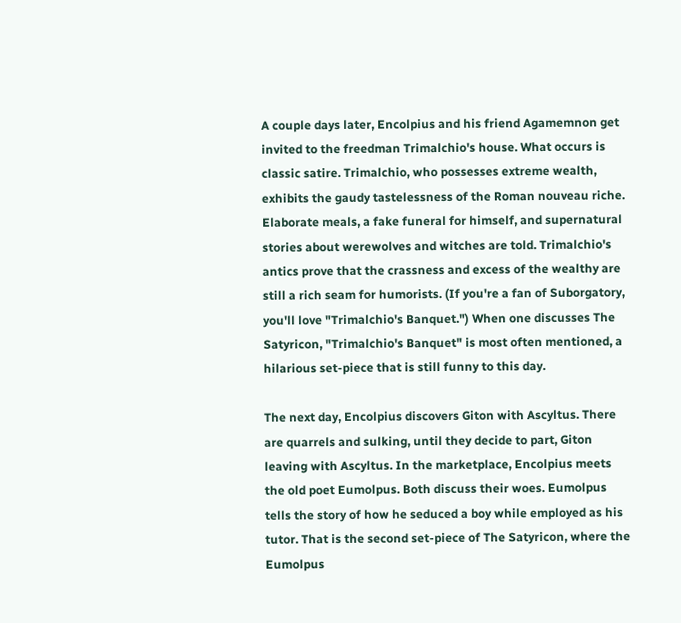A couple days later, Encolpius and his friend Agamemnon get invited to the freedman Trimalchio's house. What occurs is classic satire. Trimalchio, who possesses extreme wealth, exhibits the gaudy tastelessness of the Roman nouveau riche. Elaborate meals, a fake funeral for himself, and supernatural stories about werewolves and witches are told. Trimalchio's antics prove that the crassness and excess of the wealthy are still a rich seam for humorists. (If you're a fan of Suborgatory, you'll love "Trimalchio's Banquet.") When one discusses The Satyricon, "Trimalchio's Banquet" is most often mentioned, a hilarious set-piece that is still funny to this day.

The next day, Encolpius discovers Giton with Ascyltus. There are quarrels and sulking, until they decide to part, Giton leaving with Ascyltus. In the marketplace, Encolpius meets the old poet Eumolpus. Both discuss their woes. Eumolpus tells the story of how he seduced a boy while employed as his tutor. That is the second set-piece of The Satyricon, where the Eumolpus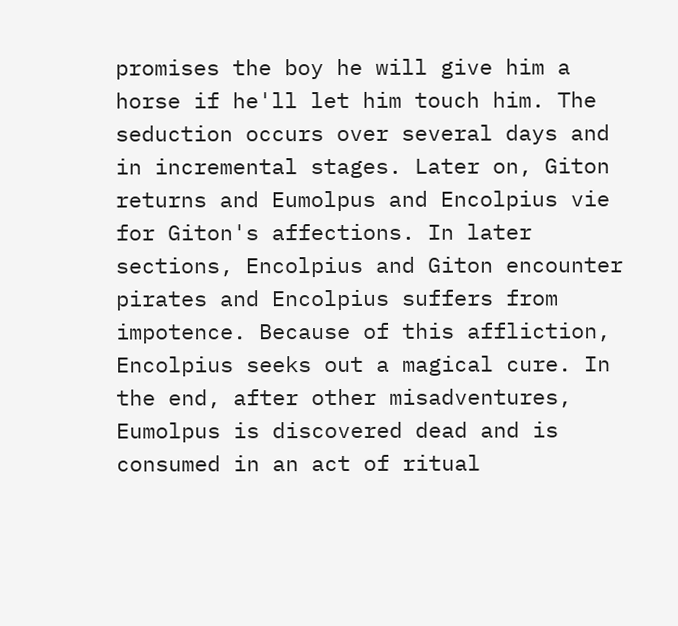promises the boy he will give him a horse if he'll let him touch him. The seduction occurs over several days and in incremental stages. Later on, Giton returns and Eumolpus and Encolpius vie for Giton's affections. In later sections, Encolpius and Giton encounter pirates and Encolpius suffers from impotence. Because of this affliction, Encolpius seeks out a magical cure. In the end, after other misadventures, Eumolpus is discovered dead and is consumed in an act of ritual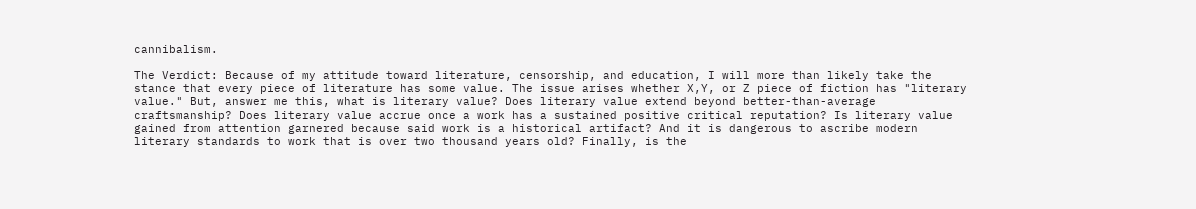cannibalism.

The Verdict: Because of my attitude toward literature, censorship, and education, I will more than likely take the stance that every piece of literature has some value. The issue arises whether X,Y, or Z piece of fiction has "literary value." But, answer me this, what is literary value? Does literary value extend beyond better-than-average craftsmanship? Does literary value accrue once a work has a sustained positive critical reputation? Is literary value gained from attention garnered because said work is a historical artifact? And it is dangerous to ascribe modern literary standards to work that is over two thousand years old? Finally, is the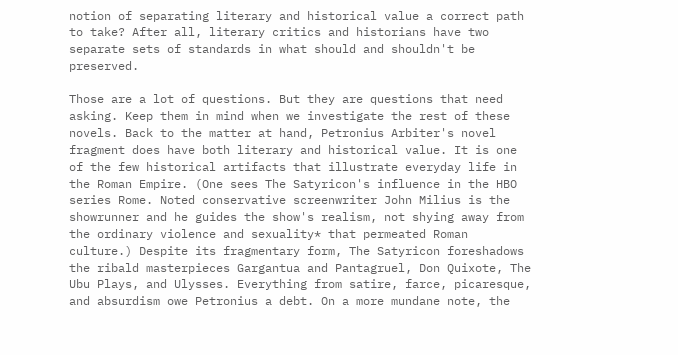notion of separating literary and historical value a correct path to take? After all, literary critics and historians have two separate sets of standards in what should and shouldn't be preserved.

Those are a lot of questions. But they are questions that need asking. Keep them in mind when we investigate the rest of these novels. Back to the matter at hand, Petronius Arbiter's novel fragment does have both literary and historical value. It is one of the few historical artifacts that illustrate everyday life in the Roman Empire. (One sees The Satyricon's influence in the HBO series Rome. Noted conservative screenwriter John Milius is the showrunner and he guides the show's realism, not shying away from the ordinary violence and sexuality* that permeated Roman culture.) Despite its fragmentary form, The Satyricon foreshadows the ribald masterpieces Gargantua and Pantagruel, Don Quixote, The Ubu Plays, and Ulysses. Everything from satire, farce, picaresque, and absurdism owe Petronius a debt. On a more mundane note, the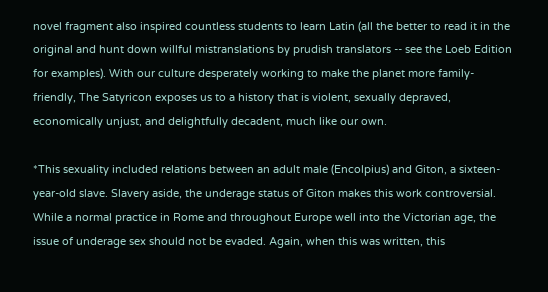novel fragment also inspired countless students to learn Latin (all the better to read it in the original and hunt down willful mistranslations by prudish translators -- see the Loeb Edition for examples). With our culture desperately working to make the planet more family-friendly, The Satyricon exposes us to a history that is violent, sexually depraved, economically unjust, and delightfully decadent, much like our own.

*This sexuality included relations between an adult male (Encolpius) and Giton, a sixteen-year-old slave. Slavery aside, the underage status of Giton makes this work controversial. While a normal practice in Rome and throughout Europe well into the Victorian age, the issue of underage sex should not be evaded. Again, when this was written, this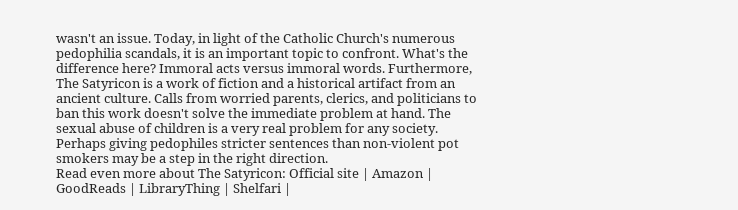wasn't an issue. Today, in light of the Catholic Church's numerous pedophilia scandals, it is an important topic to confront. What's the difference here? Immoral acts versus immoral words. Furthermore, The Satyricon is a work of fiction and a historical artifact from an ancient culture. Calls from worried parents, clerics, and politicians to ban this work doesn't solve the immediate problem at hand. The sexual abuse of children is a very real problem for any society. Perhaps giving pedophiles stricter sentences than non-violent pot smokers may be a step in the right direction.
Read even more about The Satyricon: Official site | Amazon | GoodReads | LibraryThing | Shelfari |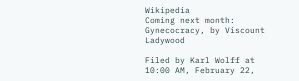Wikipedia
Coming next month: Gynecocracy, by Viscount Ladywood

Filed by Karl Wolff at 10:00 AM, February 22,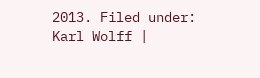2013. Filed under: Karl Wolff |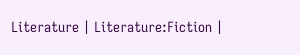Literature | Literature:Fiction |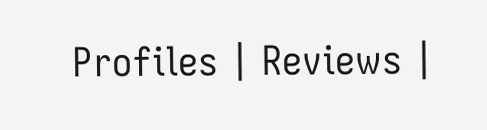Profiles | Reviews |